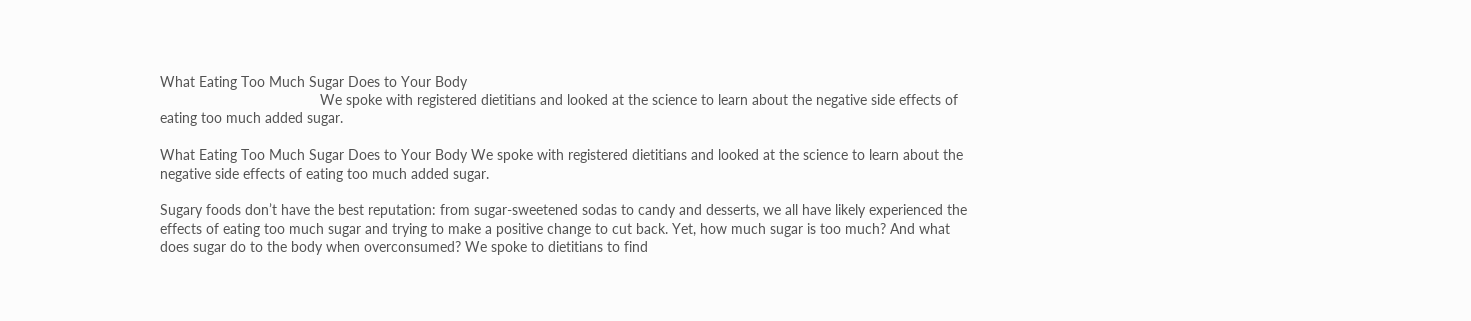What Eating Too Much Sugar Does to Your Body
                                        We spoke with registered dietitians and looked at the science to learn about the negative side effects of eating too much added sugar.

What Eating Too Much Sugar Does to Your Body We spoke with registered dietitians and looked at the science to learn about the negative side effects of eating too much added sugar.

Sugary foods don’t have the best reputation: from sugar-sweetened sodas to candy and desserts, we all have likely experienced the effects of eating too much sugar and trying to make a positive change to cut back. Yet, how much sugar is too much? And what does sugar do to the body when overconsumed? We spoke to dietitians to find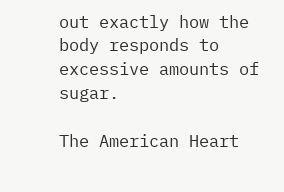out exactly how the body responds to excessive amounts of sugar.

The American Heart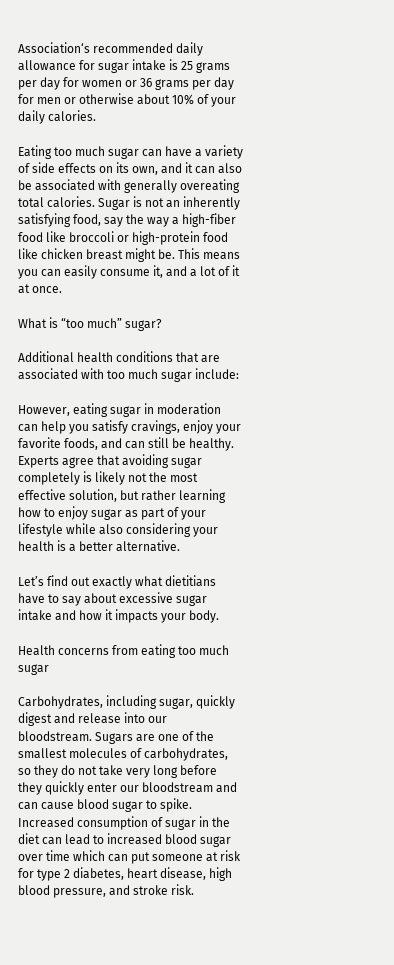Association‘s recommended daily allowance for sugar intake is 25 grams per day for women or 36 grams per day for men or otherwise about 10% of your daily calories.

Eating too much sugar can have a variety of side effects on its own, and it can also be associated with generally overeating total calories. Sugar is not an inherently satisfying food, say the way a high-fiber food like broccoli or high-protein food like chicken breast might be. This means you can easily consume it, and a lot of it at once.

What is “too much” sugar?

Additional health conditions that are associated with too much sugar include:

However, eating sugar in moderation can help you satisfy cravings, enjoy your favorite foods, and can still be healthy. Experts agree that avoiding sugar completely is likely not the most effective solution, but rather learning how to enjoy sugar as part of your lifestyle while also considering your health is a better alternative.

Let’s find out exactly what dietitians have to say about excessive sugar intake and how it impacts your body.

Health concerns from eating too much sugar

Carbohydrates, including sugar, quickly digest and release into our bloodstream. Sugars are one of the smallest molecules of carbohydrates, so they do not take very long before they quickly enter our bloodstream and can cause blood sugar to spike. Increased consumption of sugar in the diet can lead to increased blood sugar over time which can put someone at risk for type 2 diabetes, heart disease, high blood pressure, and stroke risk.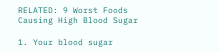RELATED: 9 Worst Foods Causing High Blood Sugar

1. Your blood sugar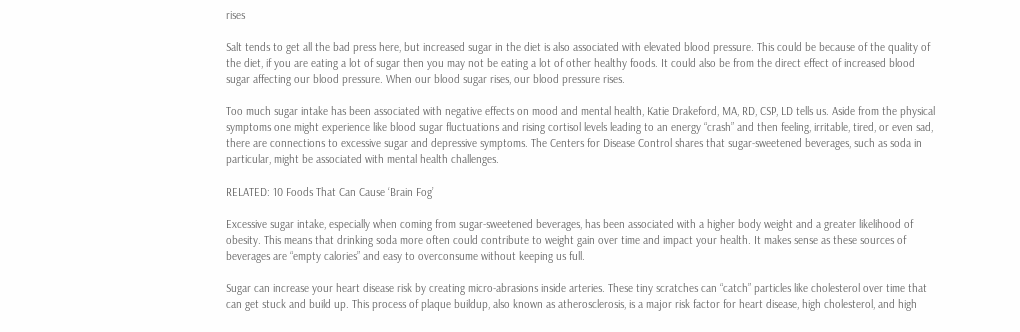rises

Salt tends to get all the bad press here, but increased sugar in the diet is also associated with elevated blood pressure. This could be because of the quality of the diet, if you are eating a lot of sugar then you may not be eating a lot of other healthy foods. It could also be from the direct effect of increased blood sugar affecting our blood pressure. When our blood sugar rises, our blood pressure rises.

Too much sugar intake has been associated with negative effects on mood and mental health, Katie Drakeford, MA, RD, CSP, LD tells us. Aside from the physical symptoms one might experience like blood sugar fluctuations and rising cortisol levels leading to an energy “crash” and then feeling, irritable, tired, or even sad, there are connections to excessive sugar and depressive symptoms. The Centers for Disease Control shares that sugar-sweetened beverages, such as soda in particular, might be associated with mental health challenges.

RELATED: 10 Foods That Can Cause ‘Brain Fog’

Excessive sugar intake, especially when coming from sugar-sweetened beverages, has been associated with a higher body weight and a greater likelihood of obesity. This means that drinking soda more often could contribute to weight gain over time and impact your health. It makes sense as these sources of beverages are “empty calories” and easy to overconsume without keeping us full.

Sugar can increase your heart disease risk by creating micro-abrasions inside arteries. These tiny scratches can “catch” particles like cholesterol over time that can get stuck and build up. This process of plaque buildup, also known as atherosclerosis, is a major risk factor for heart disease, high cholesterol, and high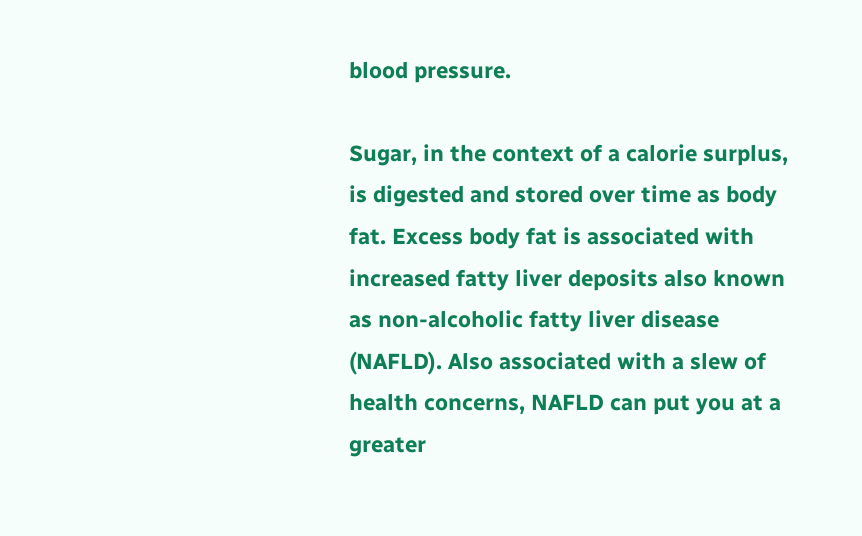blood pressure.

Sugar, in the context of a calorie surplus, is digested and stored over time as body fat. Excess body fat is associated with increased fatty liver deposits also known as non-alcoholic fatty liver disease (NAFLD). Also associated with a slew of health concerns, NAFLD can put you at a greater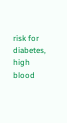risk for diabetes, high blood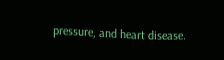pressure, and heart disease.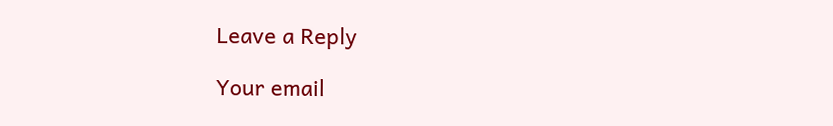Leave a Reply

Your email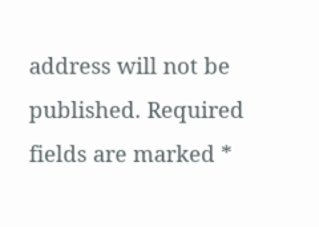address will not be published. Required fields are marked *